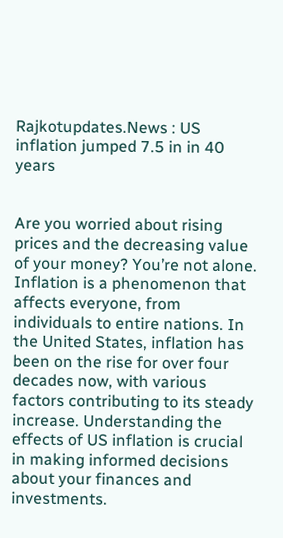Rajkotupdates.News : US inflation jumped 7.5 in in 40 years


Are you worried about rising prices and the decreasing value of your money? You’re not alone. Inflation is a phenomenon that affects everyone, from individuals to entire nations. In the United States, inflation has been on the rise for over four decades now, with various factors contributing to its steady increase. Understanding the effects of US inflation is crucial in making informed decisions about your finances and investments.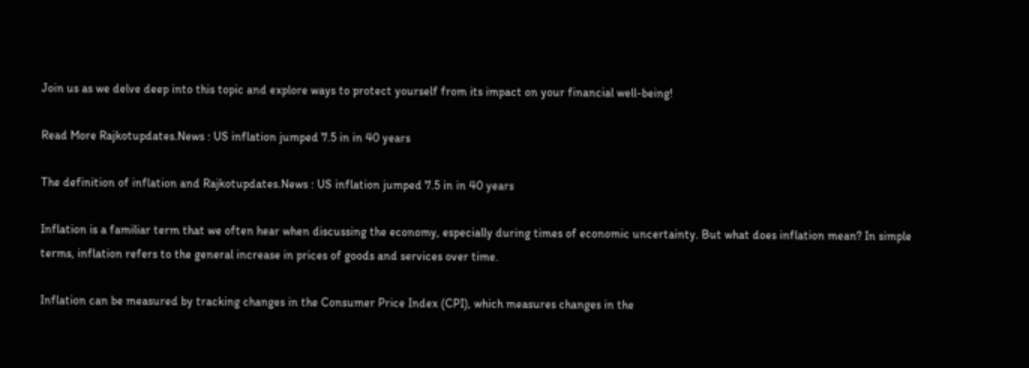Join us as we delve deep into this topic and explore ways to protect yourself from its impact on your financial well-being!

Read More Rajkotupdates.News : US inflation jumped 7.5 in in 40 years

The definition of inflation and Rajkotupdates.News : US inflation jumped 7.5 in in 40 years

Inflation is a familiar term that we often hear when discussing the economy, especially during times of economic uncertainty. But what does inflation mean? In simple terms, inflation refers to the general increase in prices of goods and services over time.

Inflation can be measured by tracking changes in the Consumer Price Index (CPI), which measures changes in the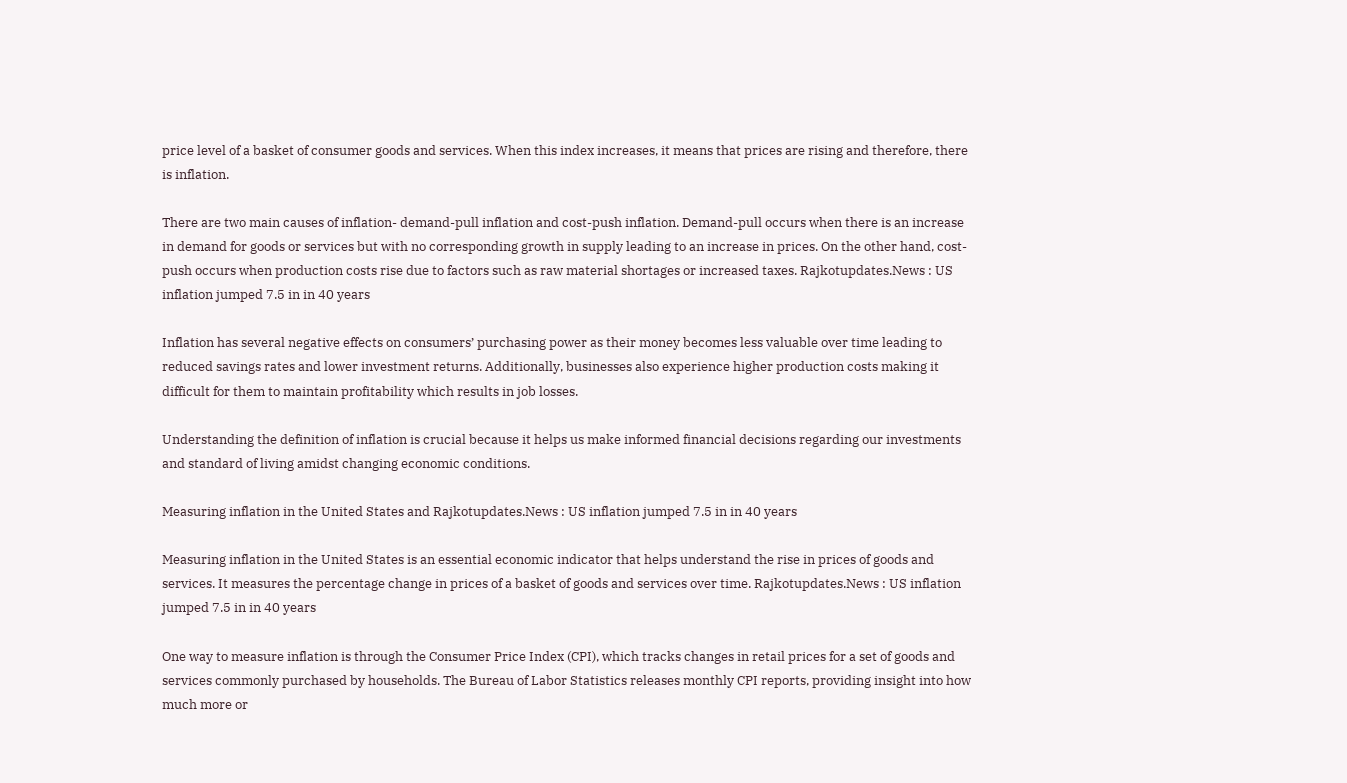price level of a basket of consumer goods and services. When this index increases, it means that prices are rising and therefore, there is inflation.

There are two main causes of inflation- demand-pull inflation and cost-push inflation. Demand-pull occurs when there is an increase in demand for goods or services but with no corresponding growth in supply leading to an increase in prices. On the other hand, cost-push occurs when production costs rise due to factors such as raw material shortages or increased taxes. Rajkotupdates.News : US inflation jumped 7.5 in in 40 years

Inflation has several negative effects on consumers’ purchasing power as their money becomes less valuable over time leading to reduced savings rates and lower investment returns. Additionally, businesses also experience higher production costs making it difficult for them to maintain profitability which results in job losses.

Understanding the definition of inflation is crucial because it helps us make informed financial decisions regarding our investments and standard of living amidst changing economic conditions.

Measuring inflation in the United States and Rajkotupdates.News : US inflation jumped 7.5 in in 40 years

Measuring inflation in the United States is an essential economic indicator that helps understand the rise in prices of goods and services. It measures the percentage change in prices of a basket of goods and services over time. Rajkotupdates.News : US inflation jumped 7.5 in in 40 years

One way to measure inflation is through the Consumer Price Index (CPI), which tracks changes in retail prices for a set of goods and services commonly purchased by households. The Bureau of Labor Statistics releases monthly CPI reports, providing insight into how much more or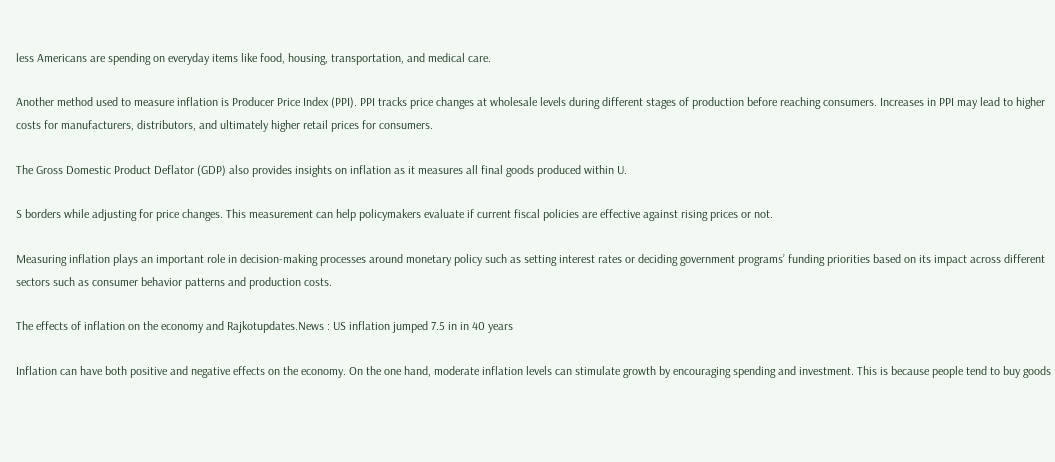less Americans are spending on everyday items like food, housing, transportation, and medical care.

Another method used to measure inflation is Producer Price Index (PPI). PPI tracks price changes at wholesale levels during different stages of production before reaching consumers. Increases in PPI may lead to higher costs for manufacturers, distributors, and ultimately higher retail prices for consumers.

The Gross Domestic Product Deflator (GDP) also provides insights on inflation as it measures all final goods produced within U.

S borders while adjusting for price changes. This measurement can help policymakers evaluate if current fiscal policies are effective against rising prices or not.

Measuring inflation plays an important role in decision-making processes around monetary policy such as setting interest rates or deciding government programs’ funding priorities based on its impact across different sectors such as consumer behavior patterns and production costs.

The effects of inflation on the economy and Rajkotupdates.News : US inflation jumped 7.5 in in 40 years

Inflation can have both positive and negative effects on the economy. On the one hand, moderate inflation levels can stimulate growth by encouraging spending and investment. This is because people tend to buy goods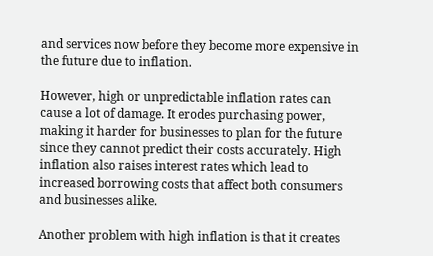and services now before they become more expensive in the future due to inflation.

However, high or unpredictable inflation rates can cause a lot of damage. It erodes purchasing power, making it harder for businesses to plan for the future since they cannot predict their costs accurately. High inflation also raises interest rates which lead to increased borrowing costs that affect both consumers and businesses alike.

Another problem with high inflation is that it creates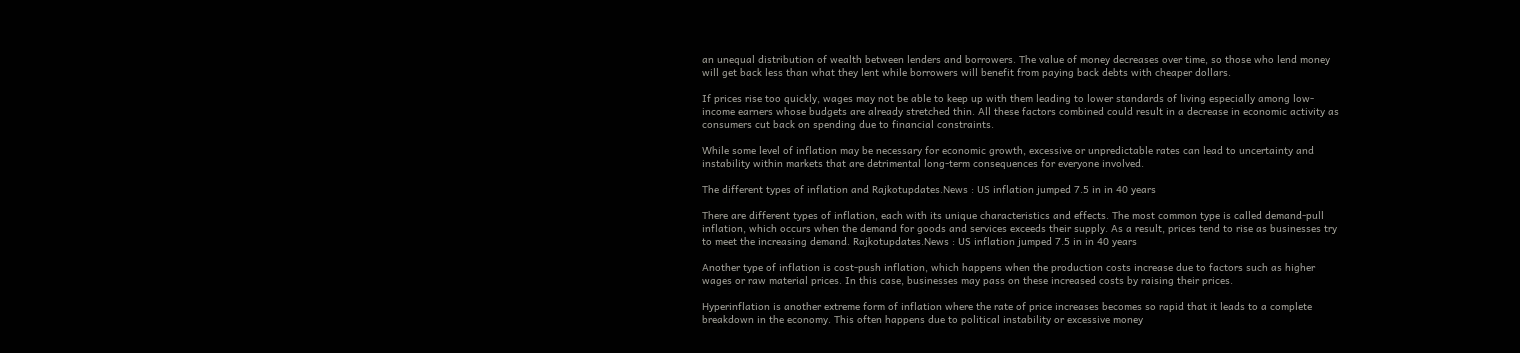an unequal distribution of wealth between lenders and borrowers. The value of money decreases over time, so those who lend money will get back less than what they lent while borrowers will benefit from paying back debts with cheaper dollars.

If prices rise too quickly, wages may not be able to keep up with them leading to lower standards of living especially among low-income earners whose budgets are already stretched thin. All these factors combined could result in a decrease in economic activity as consumers cut back on spending due to financial constraints.

While some level of inflation may be necessary for economic growth, excessive or unpredictable rates can lead to uncertainty and instability within markets that are detrimental long-term consequences for everyone involved.

The different types of inflation and Rajkotupdates.News : US inflation jumped 7.5 in in 40 years

There are different types of inflation, each with its unique characteristics and effects. The most common type is called demand-pull inflation, which occurs when the demand for goods and services exceeds their supply. As a result, prices tend to rise as businesses try to meet the increasing demand. Rajkotupdates.News : US inflation jumped 7.5 in in 40 years

Another type of inflation is cost-push inflation, which happens when the production costs increase due to factors such as higher wages or raw material prices. In this case, businesses may pass on these increased costs by raising their prices.

Hyperinflation is another extreme form of inflation where the rate of price increases becomes so rapid that it leads to a complete breakdown in the economy. This often happens due to political instability or excessive money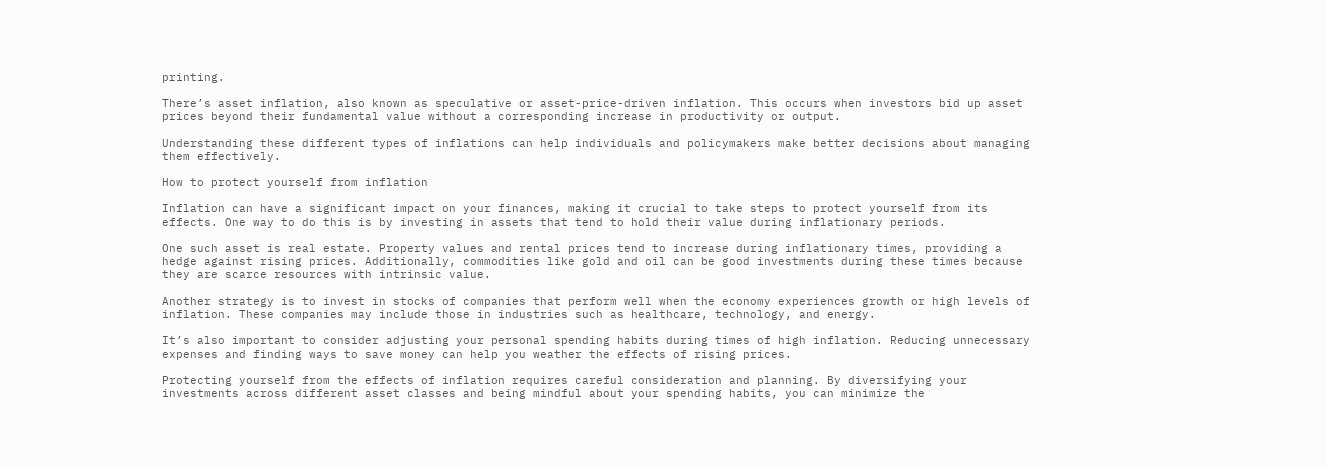printing.

There’s asset inflation, also known as speculative or asset-price-driven inflation. This occurs when investors bid up asset prices beyond their fundamental value without a corresponding increase in productivity or output.

Understanding these different types of inflations can help individuals and policymakers make better decisions about managing them effectively.

How to protect yourself from inflation

Inflation can have a significant impact on your finances, making it crucial to take steps to protect yourself from its effects. One way to do this is by investing in assets that tend to hold their value during inflationary periods.

One such asset is real estate. Property values and rental prices tend to increase during inflationary times, providing a hedge against rising prices. Additionally, commodities like gold and oil can be good investments during these times because they are scarce resources with intrinsic value.

Another strategy is to invest in stocks of companies that perform well when the economy experiences growth or high levels of inflation. These companies may include those in industries such as healthcare, technology, and energy.

It’s also important to consider adjusting your personal spending habits during times of high inflation. Reducing unnecessary expenses and finding ways to save money can help you weather the effects of rising prices.

Protecting yourself from the effects of inflation requires careful consideration and planning. By diversifying your investments across different asset classes and being mindful about your spending habits, you can minimize the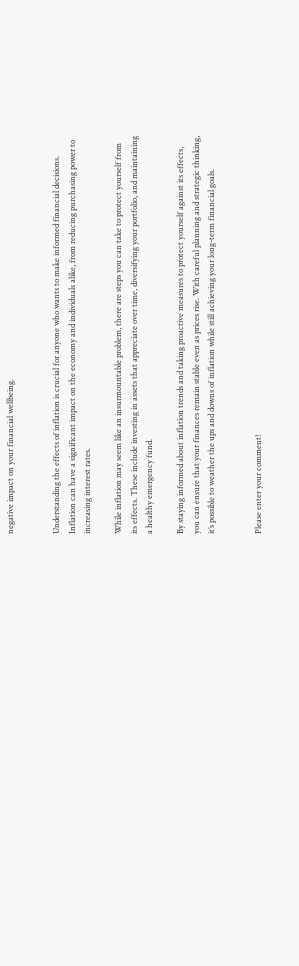negative impact on your financial wellbeing.


Understanding the effects of inflation is crucial for anyone who wants to make informed financial decisions. Inflation can have a significant impact on the economy and individuals alike, from reducing purchasing power to increasing interest rates.

While inflation may seem like an insurmountable problem, there are steps you can take to protect yourself from its effects. These include investing in assets that appreciate over time, diversifying your portfolio, and maintaining a healthy emergency fund.

By staying informed about inflation trends and taking proactive measures to protect yourself against its effects, you can ensure that your finances remain stable even as prices rise. With careful planning and strategic thinking, it’s possible to weather the ups and downs of inflation while still achieving your long-term financial goals.


Please enter your comment!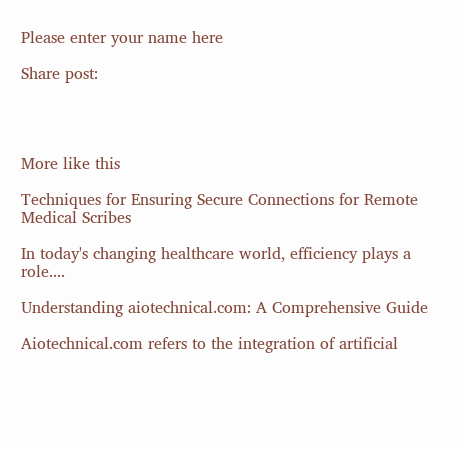Please enter your name here

Share post:




More like this

Techniques for Ensuring Secure Connections for Remote Medical Scribes

In today's changing healthcare world, efficiency plays a role....

Understanding aiotechnical.com: A Comprehensive Guide

Aiotechnical.com refers to the integration of artificial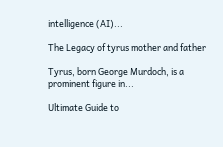intelligence (AI)...

The Legacy of tyrus mother and father

Tyrus, born George Murdoch, is a prominent figure in...

Ultimate Guide to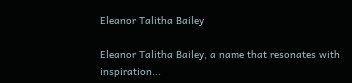Eleanor Talitha Bailey

Eleanor Talitha Bailey, a name that resonates with inspiration...